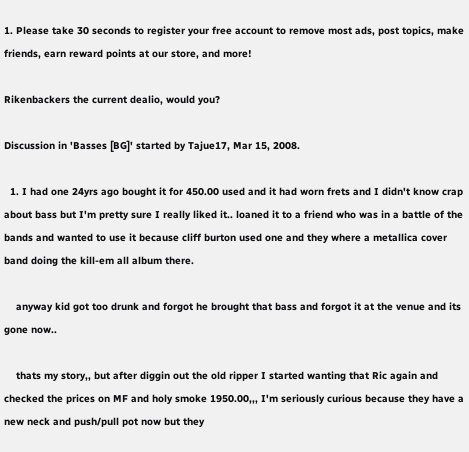1. Please take 30 seconds to register your free account to remove most ads, post topics, make friends, earn reward points at our store, and more!

Rikenbackers the current dealio, would you?

Discussion in 'Basses [BG]' started by Tajue17, Mar 15, 2008.

  1. I had one 24yrs ago bought it for 450.00 used and it had worn frets and I didn't know crap about bass but I'm pretty sure I really liked it.. loaned it to a friend who was in a battle of the bands and wanted to use it because cliff burton used one and they where a metallica cover band doing the kill-em all album there.

    anyway kid got too drunk and forgot he brought that bass and forgot it at the venue and its gone now..

    thats my story,, but after diggin out the old ripper I started wanting that Ric again and checked the prices on MF and holy smoke 1950.00,,, I'm seriously curious because they have a new neck and push/pull pot now but they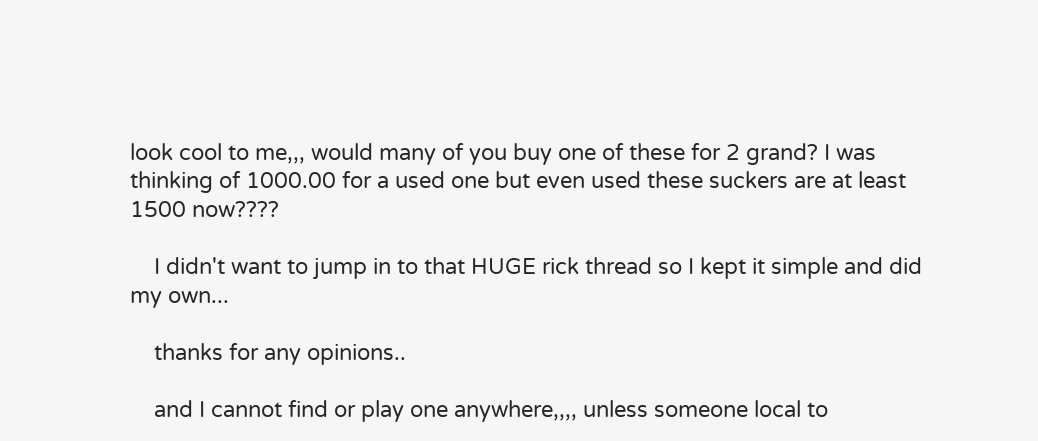look cool to me,,, would many of you buy one of these for 2 grand? I was thinking of 1000.00 for a used one but even used these suckers are at least 1500 now????

    I didn't want to jump in to that HUGE rick thread so I kept it simple and did my own...

    thanks for any opinions..

    and I cannot find or play one anywhere,,,, unless someone local to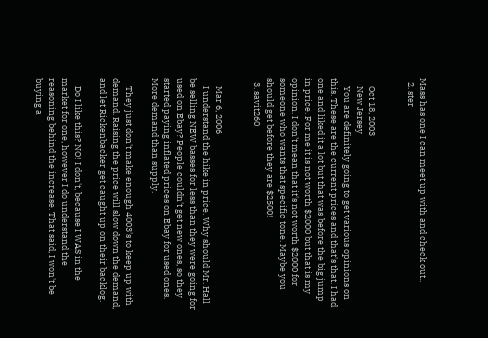Mass has one I can meet up with and check out..
  2. ster


    Oct 18, 2003
    New Jersey
    You are definitely going to get various opinions on this. These are the current prices and that's that. I had one and liked it a lot but that was before the big jump in price. For me it is not worth $2000 but that is my opinion. I don't mean that it's not worth $2000 for someone who wants that specific tone. Maybe you should get before they are $2500!
  3. savit260


    Mar 6, 2006
    I understand the hike in price. Why should Mr. Hall be selling NEW basses for less than they were going for used on Ebay? People couldn't get new ones, so they started paying inflated prices on Ebay for used ones. More demand than supply.

    They just don't make enough 4003's to keep up with demand. Raising the price will slow down the demand, and let Rickenbacker get caught up on their backlog.

    Do I like this? NO! I don't, because I WAS in the market for one, however I do understand the reasoning behind the increase. That said, I won't be buying a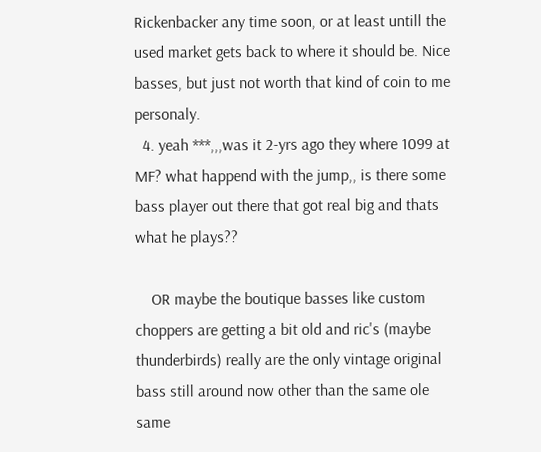Rickenbacker any time soon, or at least untill the used market gets back to where it should be. Nice basses, but just not worth that kind of coin to me personaly.
  4. yeah ***,,,was it 2-yrs ago they where 1099 at MF? what happend with the jump,, is there some bass player out there that got real big and thats what he plays??

    OR maybe the boutique basses like custom choppers are getting a bit old and ric's (maybe thunderbirds) really are the only vintage original bass still around now other than the same ole same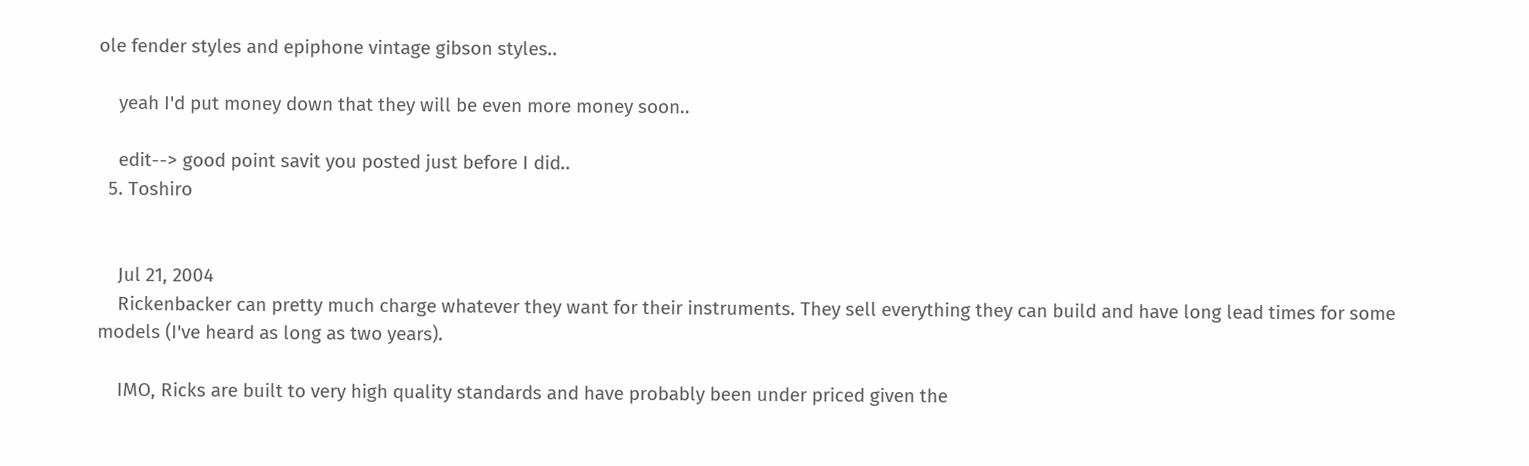ole fender styles and epiphone vintage gibson styles..

    yeah I'd put money down that they will be even more money soon..

    edit--> good point savit you posted just before I did..
  5. Toshiro


    Jul 21, 2004
    Rickenbacker can pretty much charge whatever they want for their instruments. They sell everything they can build and have long lead times for some models (I've heard as long as two years).

    IMO, Ricks are built to very high quality standards and have probably been under priced given the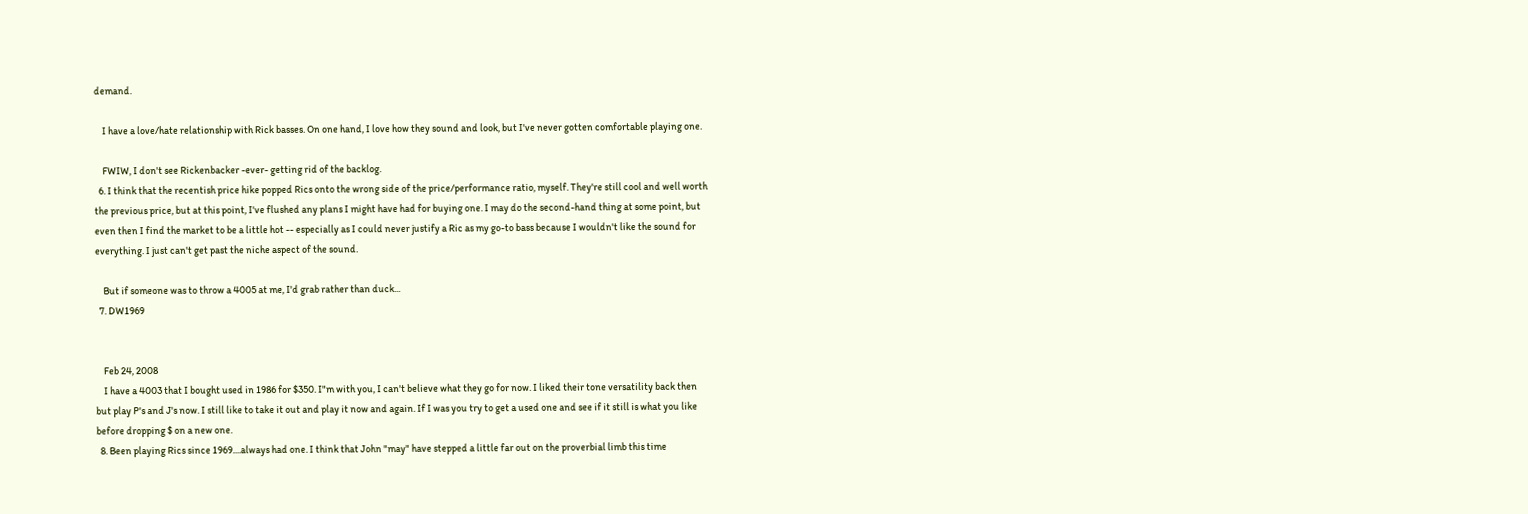demand.

    I have a love/hate relationship with Rick basses. On one hand, I love how they sound and look, but I've never gotten comfortable playing one.

    FWIW, I don't see Rickenbacker -ever- getting rid of the backlog.
  6. I think that the recentish price hike popped Rics onto the wrong side of the price/performance ratio, myself. They're still cool and well worth the previous price, but at this point, I've flushed any plans I might have had for buying one. I may do the second-hand thing at some point, but even then I find the market to be a little hot -- especially as I could never justify a Ric as my go-to bass because I wouldn't like the sound for everything. I just can't get past the niche aspect of the sound.

    But if someone was to throw a 4005 at me, I'd grab rather than duck...
  7. DW1969


    Feb 24, 2008
    I have a 4003 that I bought used in 1986 for $350. I"m with you, I can't believe what they go for now. I liked their tone versatility back then but play P's and J's now. I still like to take it out and play it now and again. If I was you try to get a used one and see if it still is what you like before dropping $ on a new one.
  8. Been playing Rics since 1969....always had one. I think that John "may" have stepped a little far out on the proverbial limb this time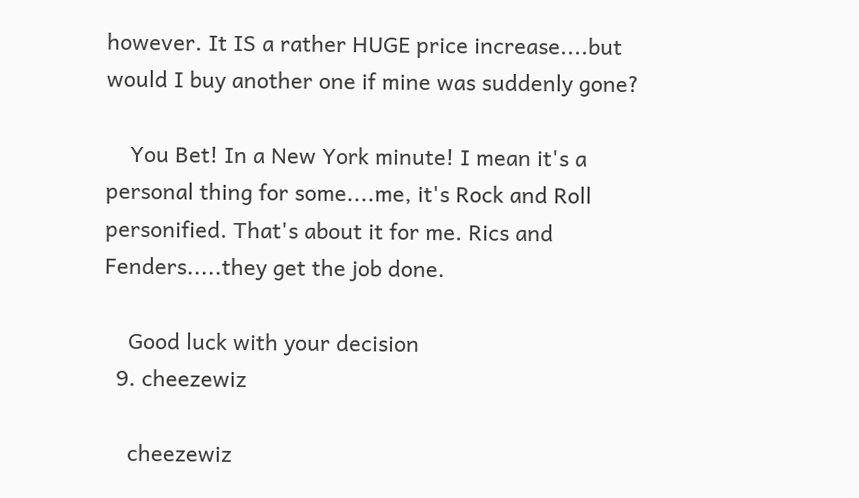however. It IS a rather HUGE price increase....but would I buy another one if mine was suddenly gone?

    You Bet! In a New York minute! I mean it's a personal thing for some....me, it's Rock and Roll personified. That's about it for me. Rics and Fenders.....they get the job done.

    Good luck with your decision
  9. cheezewiz

    cheezewiz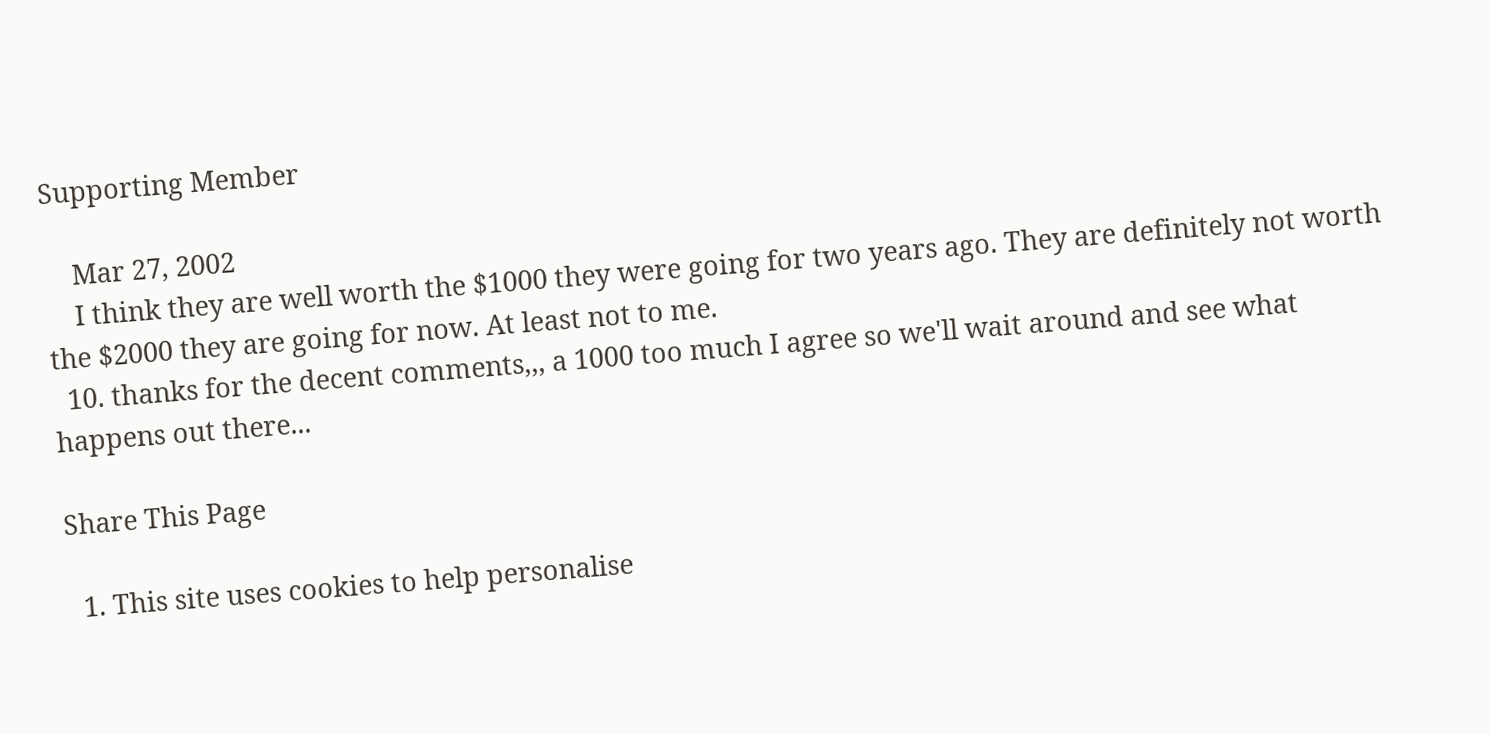Supporting Member

    Mar 27, 2002
    I think they are well worth the $1000 they were going for two years ago. They are definitely not worth the $2000 they are going for now. At least not to me.
  10. thanks for the decent comments,,, a 1000 too much I agree so we'll wait around and see what happens out there...

Share This Page

  1. This site uses cookies to help personalise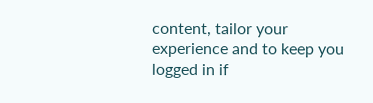content, tailor your experience and to keep you logged in if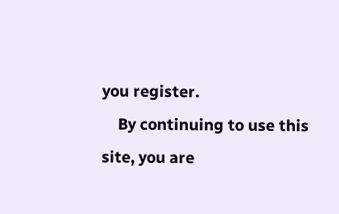you register.
    By continuing to use this site, you are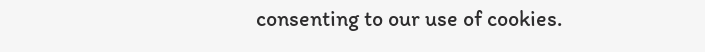consenting to our use of cookies.